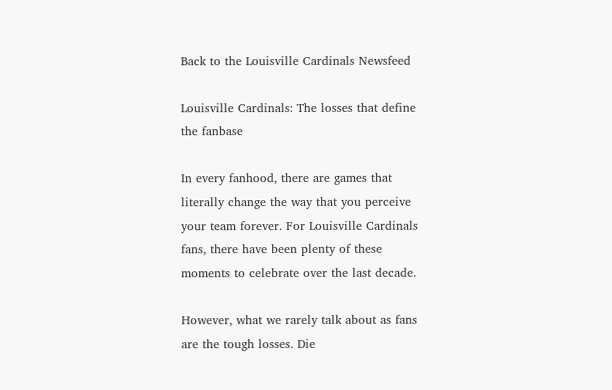Back to the Louisville Cardinals Newsfeed

Louisville Cardinals: The losses that define the fanbase

In every fanhood, there are games that literally change the way that you perceive your team forever. For Louisville Cardinals fans, there have been plenty of these moments to celebrate over the last decade.

However, what we rarely talk about as fans are the tough losses. Die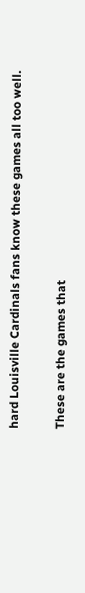hard Louisville Cardinals fans know these games all too well.

These are the games that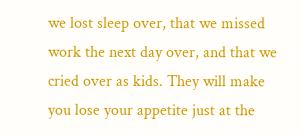we lost sleep over, that we missed work the next day over, and that we cried over as kids. They will make you lose your appetite just at the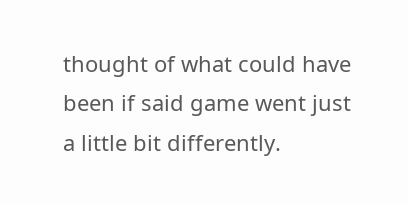thought of what could have been if said game went just a little bit differently.